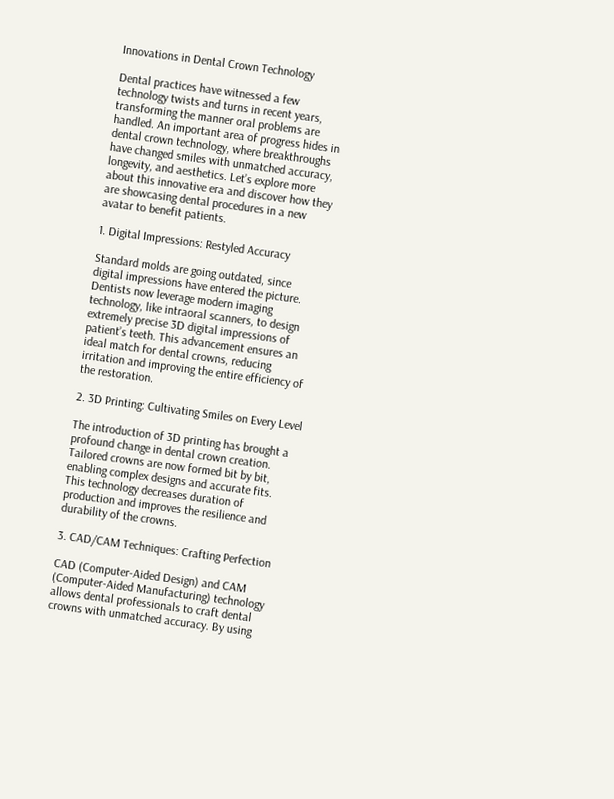Innovations in Dental Crown Technology

Dental practices have witnessed a few technology twists and turns in recent years, transforming the manner oral problems are handled. An important area of progress hides in dental crown technology, where breakthroughs have changed smiles with unmatched accuracy, longevity, and aesthetics. Let’s explore more about this innovative era and discover how they are showcasing dental procedures in a new avatar to benefit patients.

1. Digital Impressions: Restyled Accuracy

Standard molds are going outdated, since digital impressions have entered the picture. Dentists now leverage modern imaging technology, like intraoral scanners, to design extremely precise 3D digital impressions of patient’s teeth. This advancement ensures an ideal match for dental crowns, reducing irritation and improving the entire efficiency of the restoration.

2. 3D Printing: Cultivating Smiles on Every Level

The introduction of 3D printing has brought a profound change in dental crown creation. Tailored crowns are now formed bit by bit, enabling complex designs and accurate fits. This technology decreases duration of production and improves the resilience and durability of the crowns.

3. CAD/CAM Techniques: Crafting Perfection

CAD (Computer-Aided Design) and CAM (Computer-Aided Manufacturing) technology allows dental professionals to craft dental crowns with unmatched accuracy. By using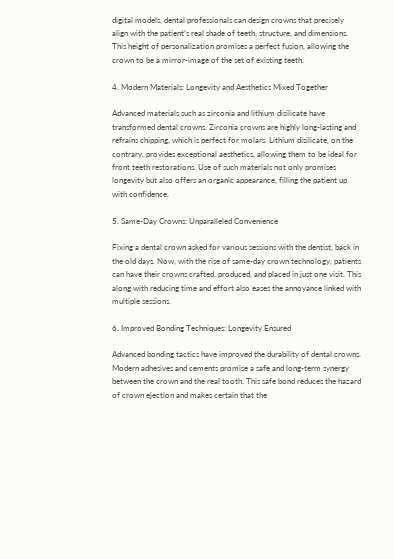digital models, dental professionals can design crowns that precisely align with the patient’s real shade of teeth, structure, and dimensions. This height of personalization promises a perfect fusion, allowing the crown to be a mirror-image of the set of existing teeth.

4. Modern Materials: Longevity and Aesthetics Mixed Together

Advanced materials such as zirconia and lithium disilicate have transformed dental crowns. Zirconia crowns are highly long-lasting and refrains chipping, which is perfect for molars. Lithium disilicate, on the contrary, provides exceptional aesthetics, allowing them to be ideal for front teeth restorations. Use of such materials not only promises longevity but also offers an organic appearance, filling the patient up with confidence.

5. Same-Day Crowns: Unparalleled Convenience

Fixing a dental crown asked for various sessions with the dentist, back in the old days. Now, with the rise of same-day crown technology, patients can have their crowns crafted, produced, and placed in just one visit. This along with reducing time and effort also eases the annoyance linked with multiple sessions.

6. Improved Bonding Techniques: Longevity Ensured

Advanced bonding tactics have improved the durability of dental crowns. Modern adhesives and cements promise a safe and long-term synergy between the crown and the real tooth. This safe bond reduces the hazard of crown ejection and makes certain that the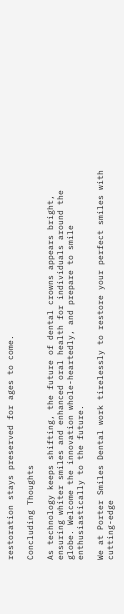restoration stays preserved for ages to come.

Concluding Thoughts

As technology keeps shifting, the future of dental crowns appears bright, ensuring whiter smiles and enhanced oral health for individuals around the globe. Welcome the innovation whole-heartedly, and prepare to smile enthusiastically to the future.

We at Porter Smiles Dental work tirelessly to restore your perfect smiles with cutting-edge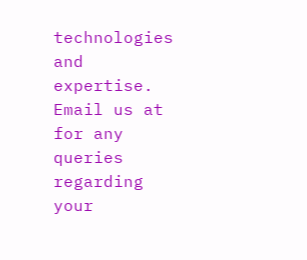technologies and expertise. Email us at for any queries regarding your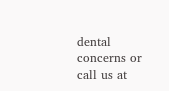dental concerns or call us at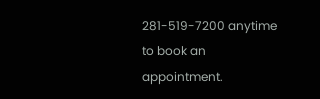281-519-7200 anytime to book an appointment.